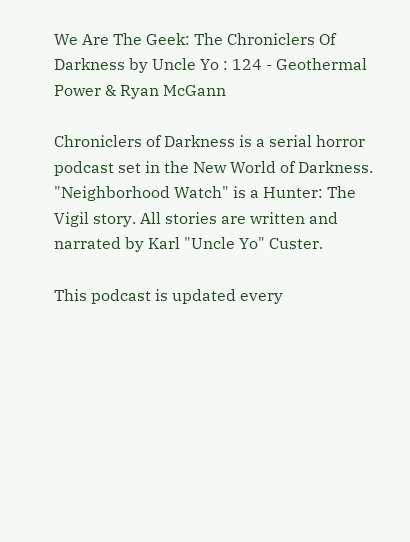We Are The Geek: The Chroniclers Of Darkness by Uncle Yo : 124 - Geothermal Power & Ryan McGann

Chroniclers of Darkness is a serial horror podcast set in the New World of Darkness. "Neighborhood Watch" is a Hunter: The Vigil story. All stories are written and narrated by Karl "Uncle Yo" Custer.

This podcast is updated every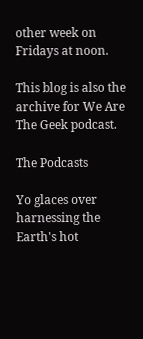other week on Fridays at noon.

This blog is also the archive for We Are The Geek podcast.

The Podcasts

Yo glaces over harnessing the Earth's hot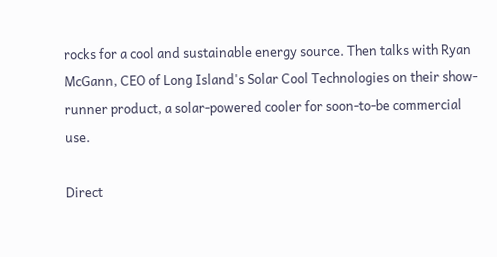rocks for a cool and sustainable energy source. Then talks with Ryan McGann, CEO of Long Island's Solar Cool Technologies on their show-runner product, a solar-powered cooler for soon-to-be commercial use.

Direct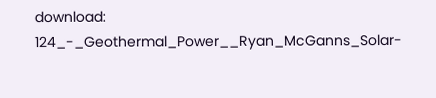download: 124_-_Geothermal_Power__Ryan_McGanns_Solar-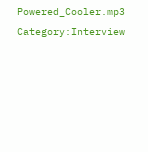Powered_Cooler.mp3
Category:Interview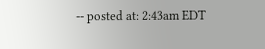-- posted at: 2:43am EDT